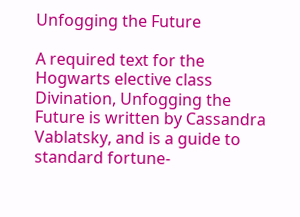Unfogging the Future

A required text for the Hogwarts elective class Divination, Unfogging the Future is written by Cassandra Vablatsky, and is a guide to standard fortune-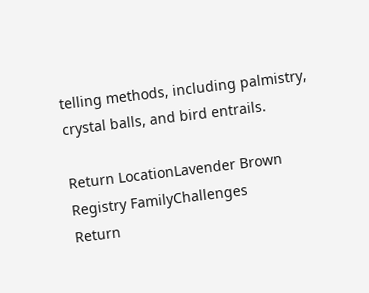telling methods, including palmistry, crystal balls, and bird entrails.

Return LocationLavender Brown
Registry FamilyChallenges
Return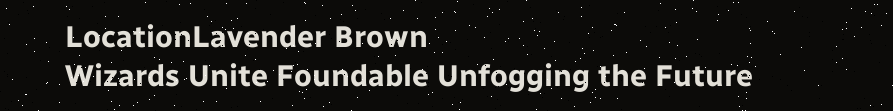LocationLavender Brown
Wizards Unite Foundable Unfogging the Future